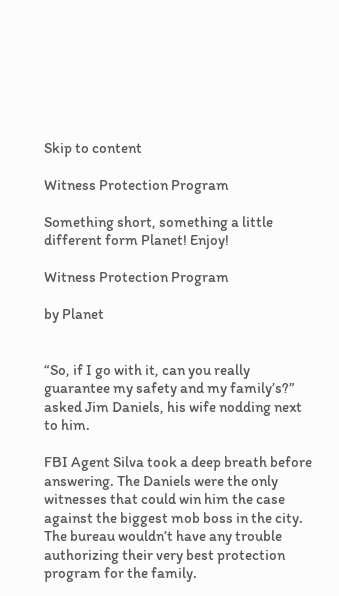Skip to content

Witness Protection Program

Something short, something a little different form Planet! Enjoy!

Witness Protection Program

by Planet


“So, if I go with it, can you really guarantee my safety and my family’s?” asked Jim Daniels, his wife nodding next to him.

FBI Agent Silva took a deep breath before answering. The Daniels were the only witnesses that could win him the case against the biggest mob boss in the city. The bureau wouldn’t have any trouble authorizing their very best protection program for the family.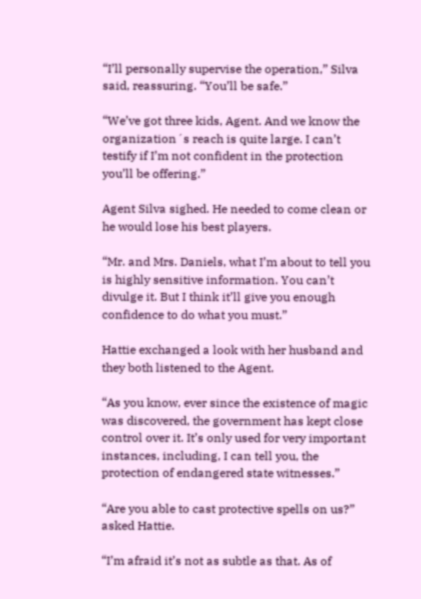“I’ll personally supervise the operation,” Silva said, reassuring. “You’ll be safe.”

“We’ve got three kids, Agent. And we know the organization´s reach is quite large. I can’t testify if I’m not confident in the protection you’ll be offering.”

Agent Silva sighed. He needed to come clean or he would lose his best players.

“Mr. and Mrs. Daniels, what I’m about to tell you is highly sensitive information. You can’t divulge it. But I think it’ll give you enough confidence to do what you must.”

Hattie exchanged a look with her husband and they both listened to the Agent.

“As you know, ever since the existence of magic was discovered, the government has kept close control over it. It’s only used for very important instances, including, I can tell you, the protection of endangered state witnesses.”

“Are you able to cast protective spells on us?” asked Hattie.

“I’m afraid it’s not as subtle as that. As of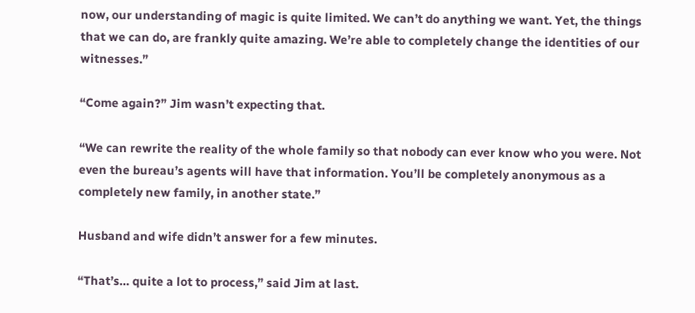now, our understanding of magic is quite limited. We can’t do anything we want. Yet, the things that we can do, are frankly quite amazing. We’re able to completely change the identities of our witnesses.”

“Come again?” Jim wasn’t expecting that.

“We can rewrite the reality of the whole family so that nobody can ever know who you were. Not even the bureau’s agents will have that information. You’ll be completely anonymous as a completely new family, in another state.”

Husband and wife didn’t answer for a few minutes.

“That’s… quite a lot to process,” said Jim at last.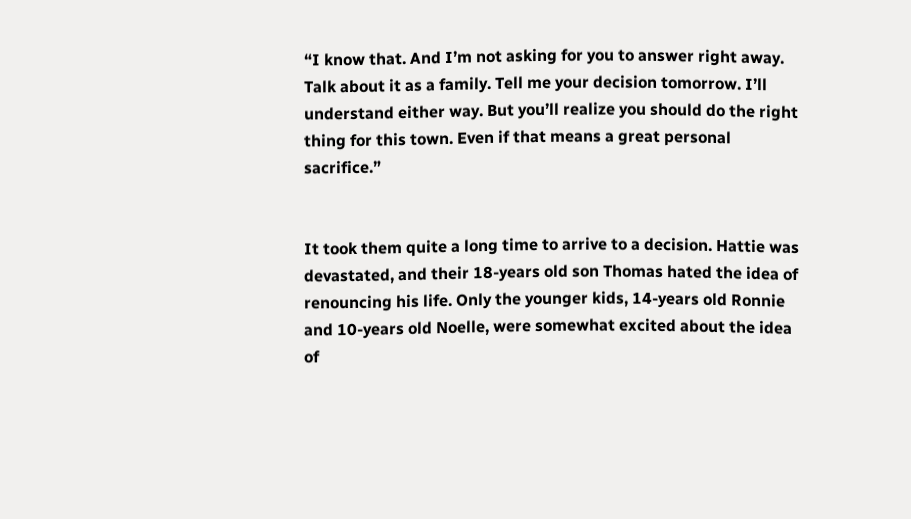“I know that. And I’m not asking for you to answer right away. Talk about it as a family. Tell me your decision tomorrow. I’ll understand either way. But you’ll realize you should do the right thing for this town. Even if that means a great personal sacrifice.”


It took them quite a long time to arrive to a decision. Hattie was devastated, and their 18-years old son Thomas hated the idea of renouncing his life. Only the younger kids, 14-years old Ronnie and 10-years old Noelle, were somewhat excited about the idea of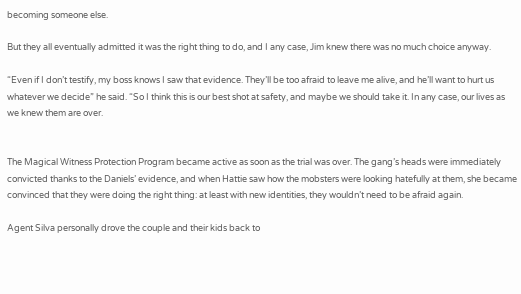becoming someone else.

But they all eventually admitted it was the right thing to do, and I any case, Jim knew there was no much choice anyway.

“Even if I don’t testify, my boss knows I saw that evidence. They’ll be too afraid to leave me alive, and he’ll want to hurt us whatever we decide” he said. “So I think this is our best shot at safety, and maybe we should take it. In any case, our lives as we knew them are over.


The Magical Witness Protection Program became active as soon as the trial was over. The gang’s heads were immediately convicted thanks to the Daniels’ evidence, and when Hattie saw how the mobsters were looking hatefully at them, she became convinced that they were doing the right thing: at least with new identities, they wouldn’t need to be afraid again.

Agent Silva personally drove the couple and their kids back to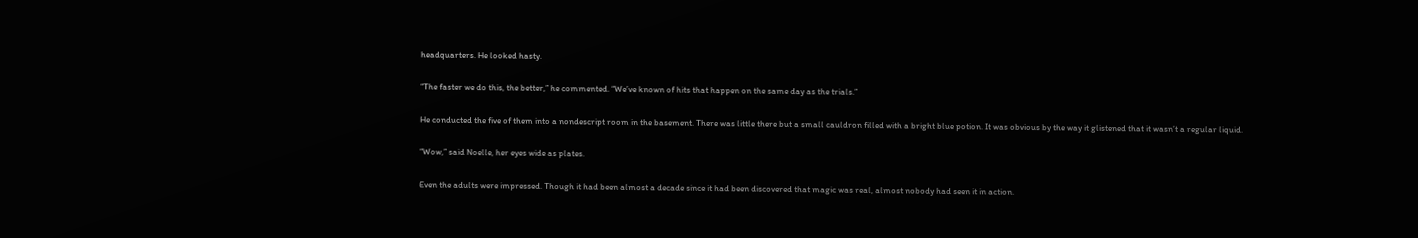headquarters. He looked hasty.

“The faster we do this, the better,” he commented. “We’ve known of hits that happen on the same day as the trials.”

He conducted the five of them into a nondescript room in the basement. There was little there but a small cauldron filled with a bright blue potion. It was obvious by the way it glistened that it wasn’t a regular liquid.

“Wow,” said Noelle, her eyes wide as plates.

Even the adults were impressed. Though it had been almost a decade since it had been discovered that magic was real, almost nobody had seen it in action.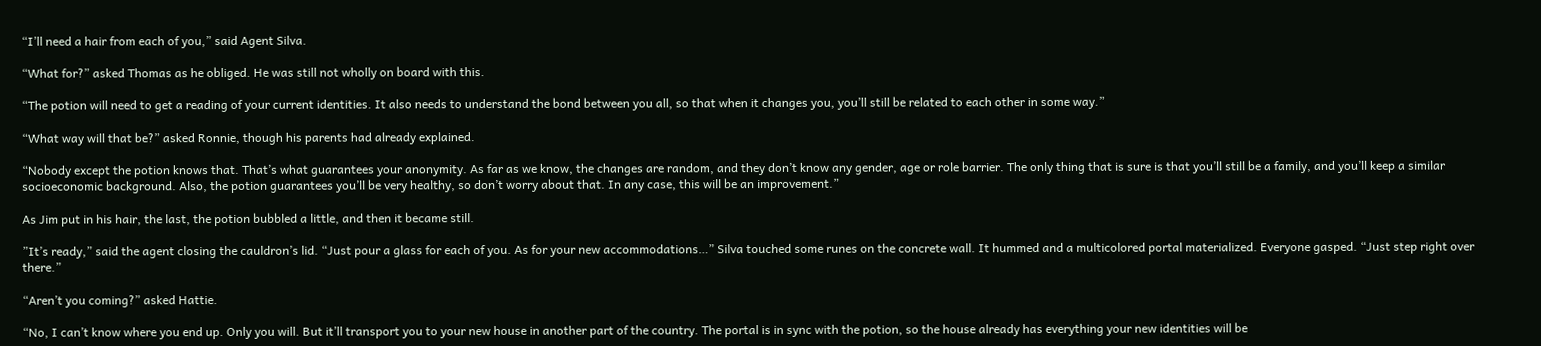“I’ll need a hair from each of you,” said Agent Silva.

“What for?” asked Thomas as he obliged. He was still not wholly on board with this.

“The potion will need to get a reading of your current identities. It also needs to understand the bond between you all, so that when it changes you, you’ll still be related to each other in some way.”

“What way will that be?” asked Ronnie, though his parents had already explained.

“Nobody except the potion knows that. That’s what guarantees your anonymity. As far as we know, the changes are random, and they don’t know any gender, age or role barrier. The only thing that is sure is that you’ll still be a family, and you’ll keep a similar socioeconomic background. Also, the potion guarantees you’ll be very healthy, so don’t worry about that. In any case, this will be an improvement.”

As Jim put in his hair, the last, the potion bubbled a little, and then it became still.

”It’s ready,” said the agent closing the cauldron’s lid. “Just pour a glass for each of you. As for your new accommodations…” Silva touched some runes on the concrete wall. It hummed and a multicolored portal materialized. Everyone gasped. “Just step right over there.”

“Aren’t you coming?” asked Hattie.

“No, I can’t know where you end up. Only you will. But it’ll transport you to your new house in another part of the country. The portal is in sync with the potion, so the house already has everything your new identities will be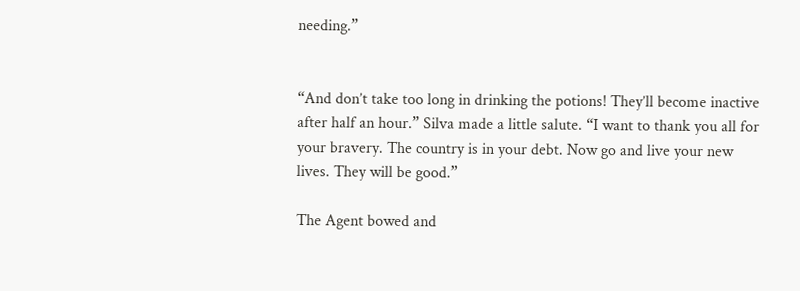needing.”


“And don’t take too long in drinking the potions! They’ll become inactive after half an hour.” Silva made a little salute. “I want to thank you all for your bravery. The country is in your debt. Now go and live your new lives. They will be good.”

The Agent bowed and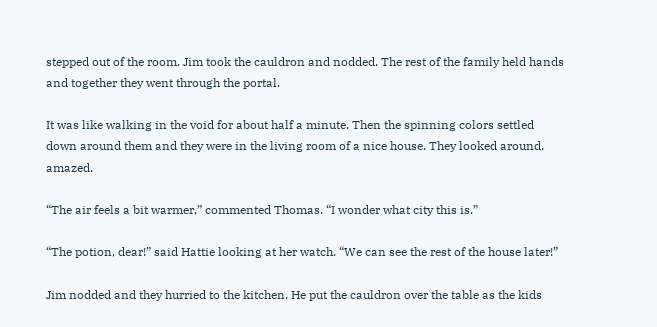stepped out of the room. Jim took the cauldron and nodded. The rest of the family held hands and together they went through the portal.

It was like walking in the void for about half a minute. Then the spinning colors settled down around them and they were in the living room of a nice house. They looked around, amazed.

“The air feels a bit warmer,” commented Thomas. “I wonder what city this is.”

“The potion, dear!” said Hattie looking at her watch. “We can see the rest of the house later!”

Jim nodded and they hurried to the kitchen. He put the cauldron over the table as the kids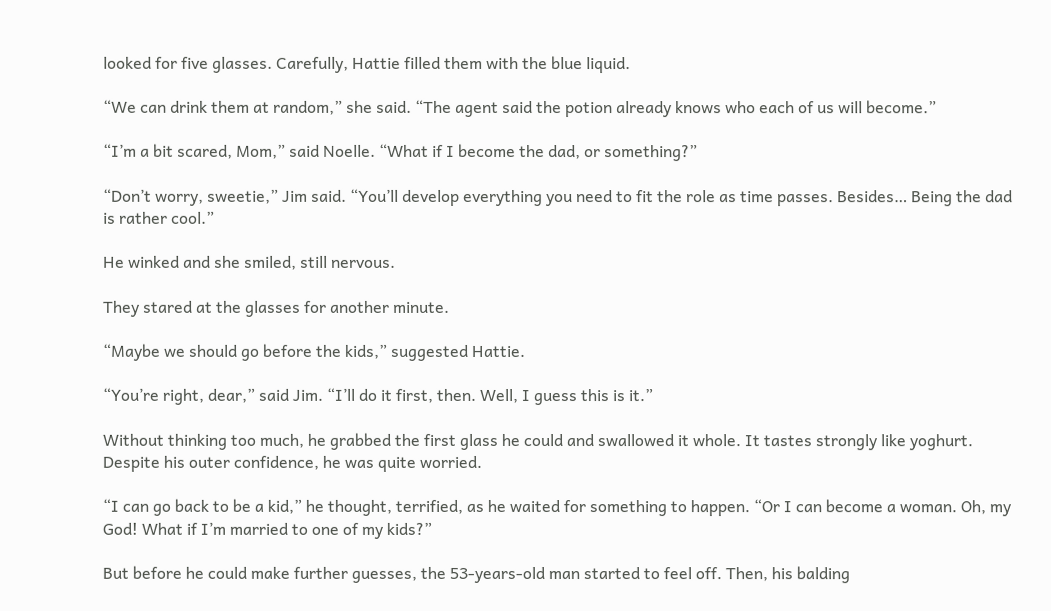looked for five glasses. Carefully, Hattie filled them with the blue liquid.

“We can drink them at random,” she said. “The agent said the potion already knows who each of us will become.”

“I’m a bit scared, Mom,” said Noelle. “What if I become the dad, or something?”

“Don’t worry, sweetie,” Jim said. “You’ll develop everything you need to fit the role as time passes. Besides… Being the dad is rather cool.”

He winked and she smiled, still nervous.

They stared at the glasses for another minute.

“Maybe we should go before the kids,” suggested Hattie.

“You’re right, dear,” said Jim. “I’ll do it first, then. Well, I guess this is it.”

Without thinking too much, he grabbed the first glass he could and swallowed it whole. It tastes strongly like yoghurt. Despite his outer confidence, he was quite worried.

“I can go back to be a kid,” he thought, terrified, as he waited for something to happen. “Or I can become a woman. Oh, my God! What if I’m married to one of my kids?”

But before he could make further guesses, the 53-years-old man started to feel off. Then, his balding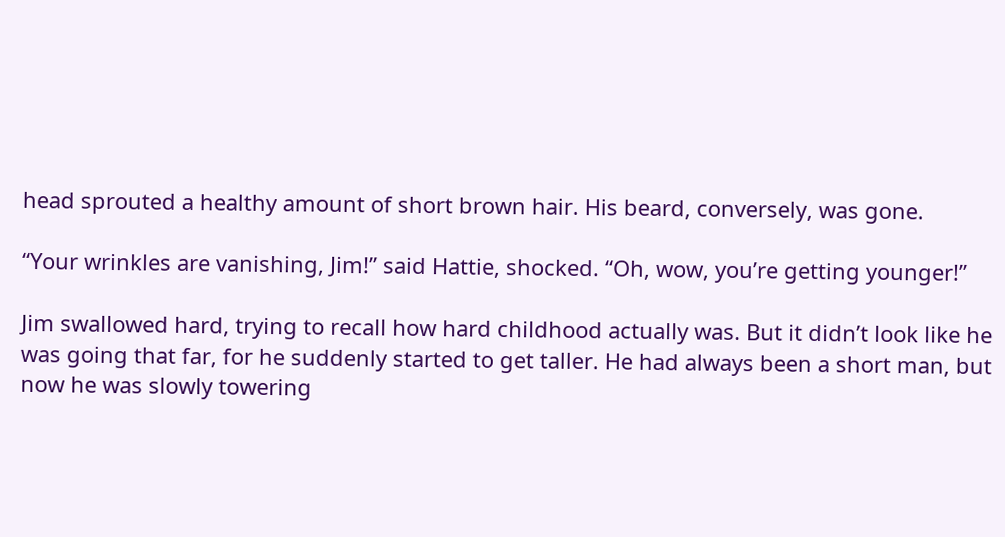head sprouted a healthy amount of short brown hair. His beard, conversely, was gone.

“Your wrinkles are vanishing, Jim!” said Hattie, shocked. “Oh, wow, you’re getting younger!”

Jim swallowed hard, trying to recall how hard childhood actually was. But it didn’t look like he was going that far, for he suddenly started to get taller. He had always been a short man, but now he was slowly towering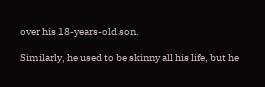over his 18-years-old son.

Similarly, he used to be skinny all his life, but he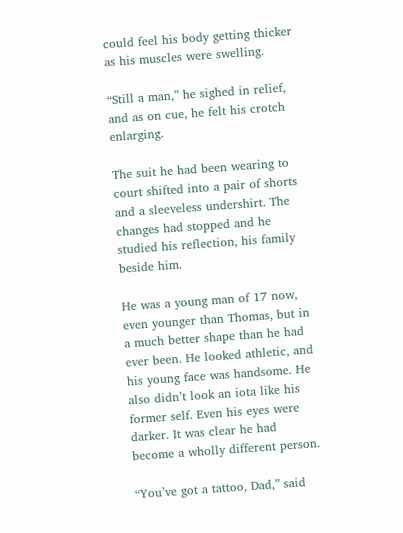could feel his body getting thicker as his muscles were swelling.

“Still a man,” he sighed in relief, and as on cue, he felt his crotch enlarging.

The suit he had been wearing to court shifted into a pair of shorts and a sleeveless undershirt. The changes had stopped and he studied his reflection, his family beside him.

He was a young man of 17 now, even younger than Thomas, but in a much better shape than he had ever been. He looked athletic, and his young face was handsome. He also didn’t look an iota like his former self. Even his eyes were darker. It was clear he had become a wholly different person.

“You’ve got a tattoo, Dad,” said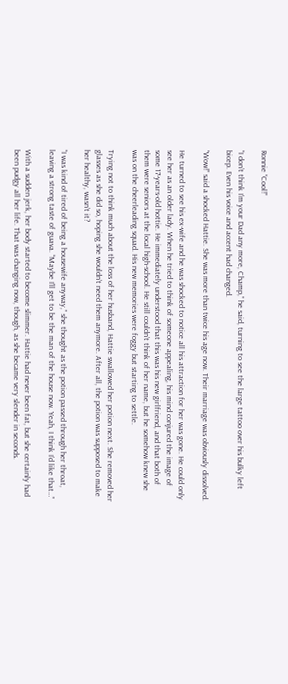Ronnie “Cool!”

“I don’t think I’m your Dad any more, Champ,” he said, turning to see the large tattoo over his bulky left bicep. Even his voice and accent had changed.

“Wow!” said a shocked Hattie. She was more than twice his age now. Their marriage was obviously dissolved.

He turned to see his ex-wife and he was shocked to notice all his attraction for her was gone. He could only see her as an older lady. When he tried to think of someone appealing, his mind conjured the image of some 17-years-old hottie. He immediately understood that this was his new girlfriend, and that both of them were seniors at the local high-school. He still couldn’t think of her name, but he somehow knew she was on the cheerleading squad. His new memories were foggy but starting to settle.

Trying not to think much about the loss of her husband, Hattie swallowed her potion next. She removed her glasses as she did so, hoping she wouldn’t need them anymore. After all, the potion was supposed to make her healthy, wasn’t it?

“I was kind of tired of being a housewife anyway,” she thought as the potion passed through her throat, leaving a strong taste of guava. “Maybe I’ll get to be the man of the house now. Yeah, I think I’d like that…”

With a sudden jerk, her body started to become slimmer. Hattie had never been fat, but she certainly had been pudgy all her life. That was changing now, though, as she became very slender in seconds.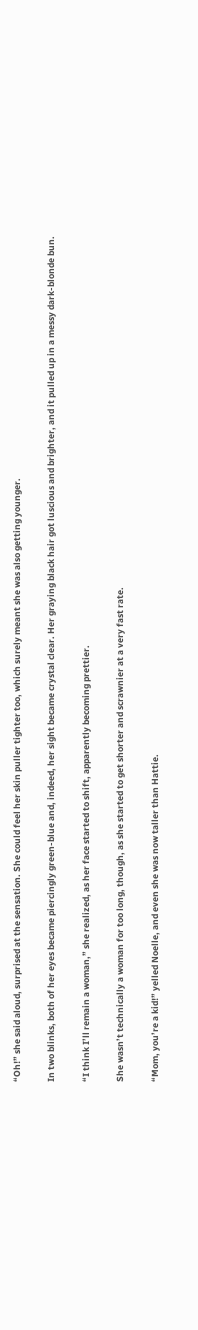“Oh!” she said aloud, surprised at the sensation. She could feel her skin puller tighter too, which surely meant she was also getting younger.

In two blinks, both of her eyes became piercingly green-blue and, indeed, her sight became crystal clear. Her graying black hair got luscious and brighter, and it pulled up in a messy dark-blonde bun.

“I think I’ll remain a woman,” she realized, as her face started to shift, apparently becoming prettier.

She wasn’t technically a woman for too long, though, as she started to get shorter and scrawnier at a very fast rate.

“Mom, you’re a kid!” yelled Noelle, and even she was now taller than Hattie.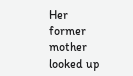Her former mother looked up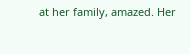at her family, amazed. Her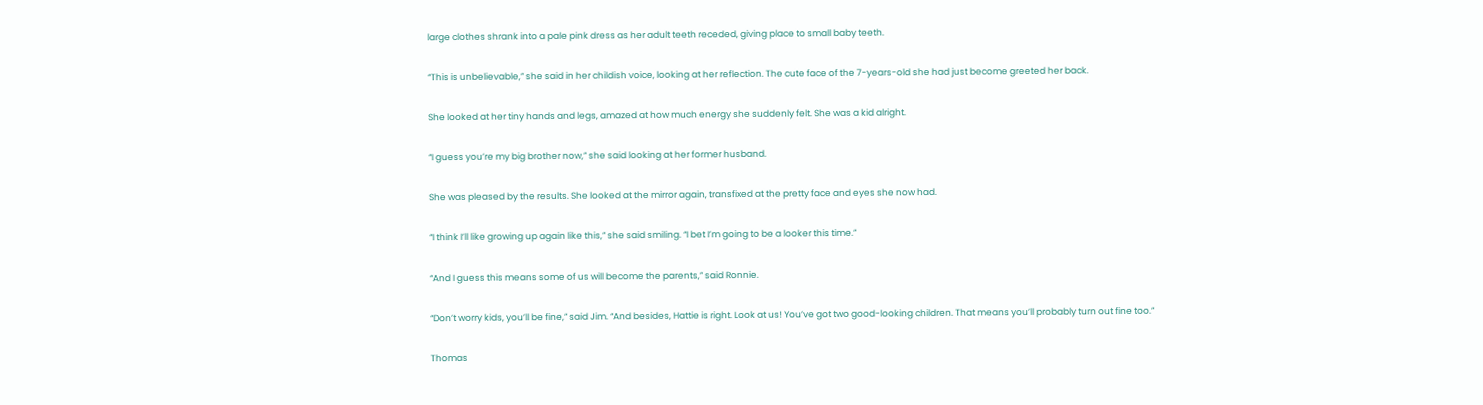large clothes shrank into a pale pink dress as her adult teeth receded, giving place to small baby teeth.

“This is unbelievable,” she said in her childish voice, looking at her reflection. The cute face of the 7-years-old she had just become greeted her back.

She looked at her tiny hands and legs, amazed at how much energy she suddenly felt. She was a kid alright.

“I guess you’re my big brother now,” she said looking at her former husband.

She was pleased by the results. She looked at the mirror again, transfixed at the pretty face and eyes she now had.

“I think I’ll like growing up again like this,” she said smiling. “I bet I’m going to be a looker this time.”

“And I guess this means some of us will become the parents,” said Ronnie.

“Don’t worry kids, you’ll be fine,” said Jim. “And besides, Hattie is right. Look at us! You’ve got two good-looking children. That means you’ll probably turn out fine too.”

Thomas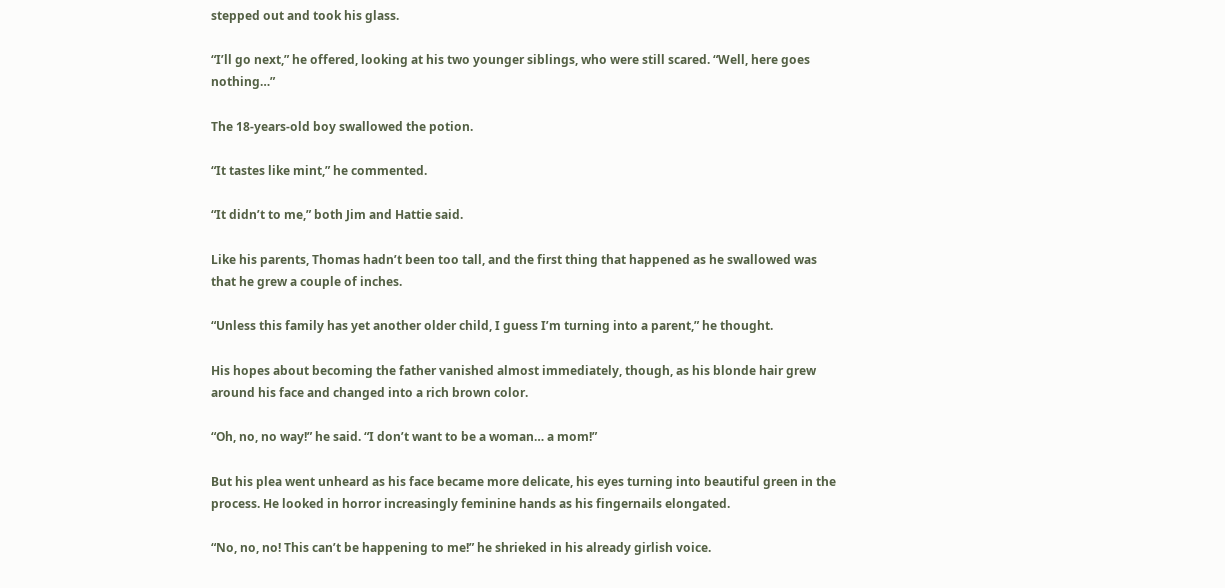stepped out and took his glass.

“I’ll go next,” he offered, looking at his two younger siblings, who were still scared. “Well, here goes nothing…”

The 18-years-old boy swallowed the potion.

“It tastes like mint,” he commented.

“It didn’t to me,” both Jim and Hattie said.

Like his parents, Thomas hadn’t been too tall, and the first thing that happened as he swallowed was that he grew a couple of inches.

“Unless this family has yet another older child, I guess I’m turning into a parent,” he thought.

His hopes about becoming the father vanished almost immediately, though, as his blonde hair grew around his face and changed into a rich brown color.

“Oh, no, no way!” he said. “I don’t want to be a woman… a mom!”

But his plea went unheard as his face became more delicate, his eyes turning into beautiful green in the process. He looked in horror increasingly feminine hands as his fingernails elongated.

“No, no, no! This can’t be happening to me!” he shrieked in his already girlish voice.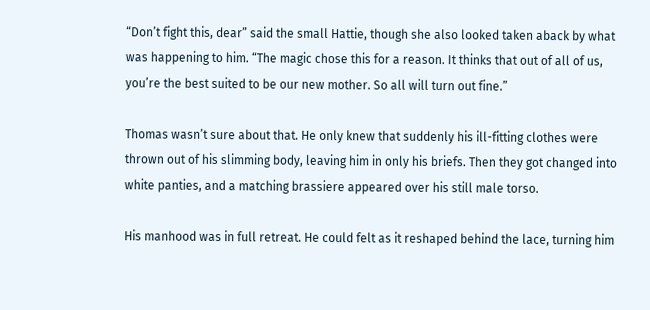“Don’t fight this, dear” said the small Hattie, though she also looked taken aback by what was happening to him. “The magic chose this for a reason. It thinks that out of all of us, you’re the best suited to be our new mother. So all will turn out fine.”

Thomas wasn’t sure about that. He only knew that suddenly his ill-fitting clothes were thrown out of his slimming body, leaving him in only his briefs. Then they got changed into white panties, and a matching brassiere appeared over his still male torso.

His manhood was in full retreat. He could felt as it reshaped behind the lace, turning him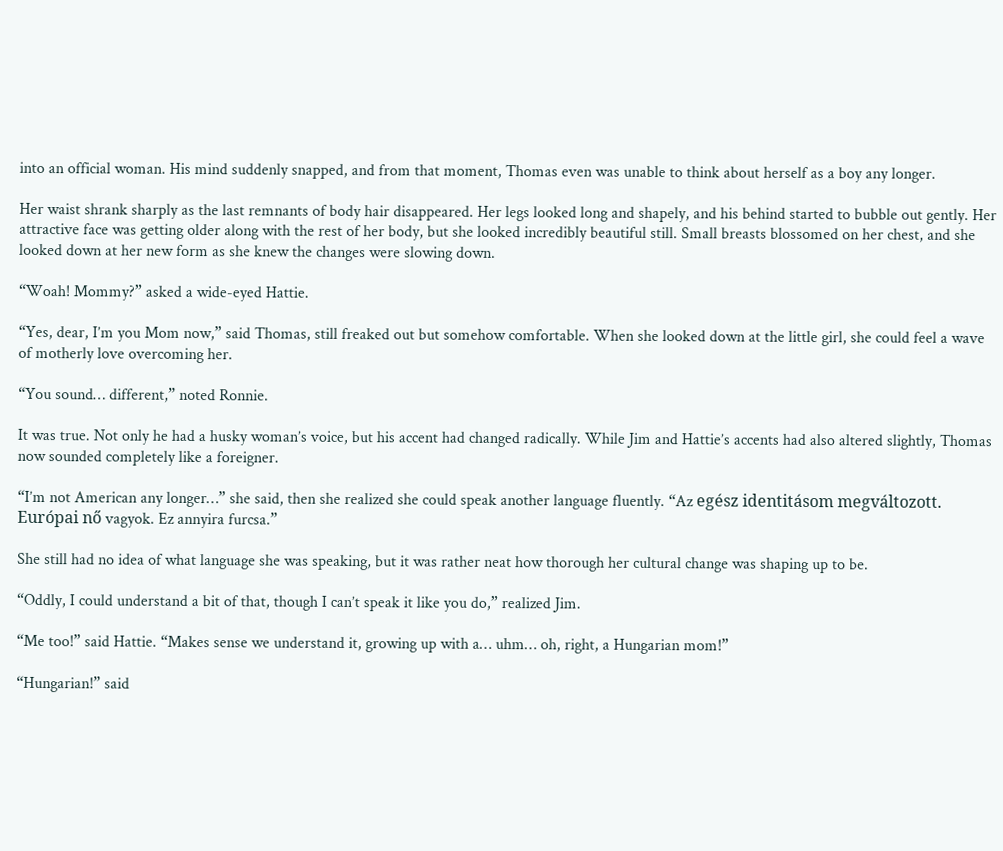into an official woman. His mind suddenly snapped, and from that moment, Thomas even was unable to think about herself as a boy any longer.

Her waist shrank sharply as the last remnants of body hair disappeared. Her legs looked long and shapely, and his behind started to bubble out gently. Her attractive face was getting older along with the rest of her body, but she looked incredibly beautiful still. Small breasts blossomed on her chest, and she looked down at her new form as she knew the changes were slowing down.

“Woah! Mommy?” asked a wide-eyed Hattie.

“Yes, dear, I’m you Mom now,” said Thomas, still freaked out but somehow comfortable. When she looked down at the little girl, she could feel a wave of motherly love overcoming her.

“You sound… different,” noted Ronnie.

It was true. Not only he had a husky woman’s voice, but his accent had changed radically. While Jim and Hattie’s accents had also altered slightly, Thomas now sounded completely like a foreigner.

“I’m not American any longer…” she said, then she realized she could speak another language fluently. “Az egész identitásom megváltozott. Európai nő vagyok. Ez annyira furcsa.”

She still had no idea of what language she was speaking, but it was rather neat how thorough her cultural change was shaping up to be.

“Oddly, I could understand a bit of that, though I can’t speak it like you do,” realized Jim.

“Me too!” said Hattie. “Makes sense we understand it, growing up with a… uhm… oh, right, a Hungarian mom!”

“Hungarian!” said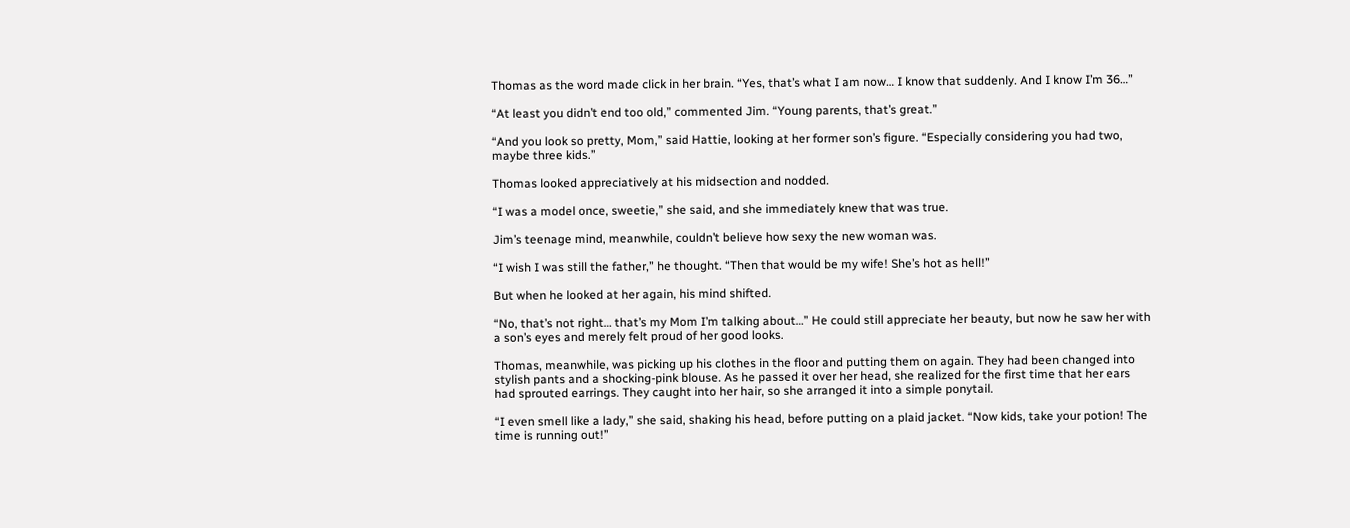Thomas as the word made click in her brain. “Yes, that’s what I am now… I know that suddenly. And I know I’m 36…”

“At least you didn’t end too old,” commented Jim. “Young parents, that’s great.”

“And you look so pretty, Mom,” said Hattie, looking at her former son’s figure. “Especially considering you had two, maybe three kids.”

Thomas looked appreciatively at his midsection and nodded.

“I was a model once, sweetie,” she said, and she immediately knew that was true.

Jim’s teenage mind, meanwhile, couldn’t believe how sexy the new woman was.

“I wish I was still the father,” he thought. “Then that would be my wife! She’s hot as hell!”

But when he looked at her again, his mind shifted.

“No, that’s not right… that’s my Mom I’m talking about…” He could still appreciate her beauty, but now he saw her with a son’s eyes and merely felt proud of her good looks.

Thomas, meanwhile, was picking up his clothes in the floor and putting them on again. They had been changed into stylish pants and a shocking-pink blouse. As he passed it over her head, she realized for the first time that her ears had sprouted earrings. They caught into her hair, so she arranged it into a simple ponytail.

“I even smell like a lady,” she said, shaking his head, before putting on a plaid jacket. “Now kids, take your potion! The time is running out!”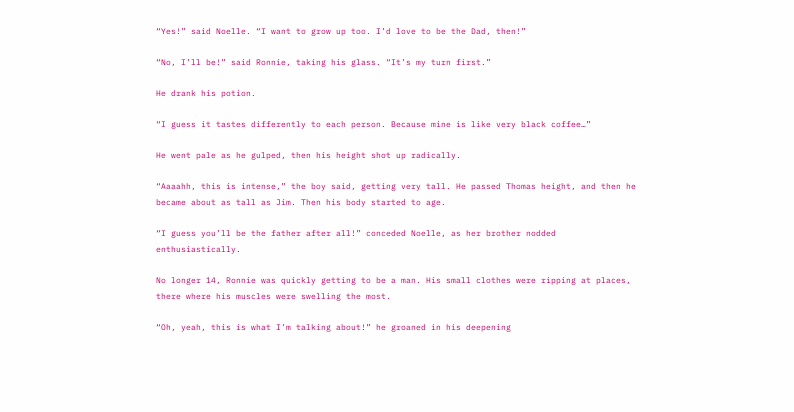“Yes!” said Noelle. “I want to grow up too. I’d love to be the Dad, then!”

“No, I’ll be!” said Ronnie, taking his glass. “It’s my turn first.”

He drank his potion.

“I guess it tastes differently to each person. Because mine is like very black coffee…”

He went pale as he gulped, then his height shot up radically.

“Aaaahh, this is intense,” the boy said, getting very tall. He passed Thomas height, and then he became about as tall as Jim. Then his body started to age.

“I guess you’ll be the father after all!” conceded Noelle, as her brother nodded enthusiastically.

No longer 14, Ronnie was quickly getting to be a man. His small clothes were ripping at places, there where his muscles were swelling the most.

“Oh, yeah, this is what I’m talking about!” he groaned in his deepening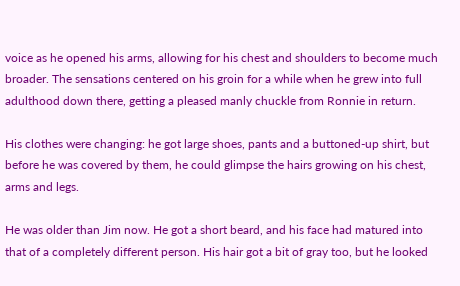voice as he opened his arms, allowing for his chest and shoulders to become much broader. The sensations centered on his groin for a while when he grew into full adulthood down there, getting a pleased manly chuckle from Ronnie in return.

His clothes were changing: he got large shoes, pants and a buttoned-up shirt, but before he was covered by them, he could glimpse the hairs growing on his chest, arms and legs.

He was older than Jim now. He got a short beard, and his face had matured into that of a completely different person. His hair got a bit of gray too, but he looked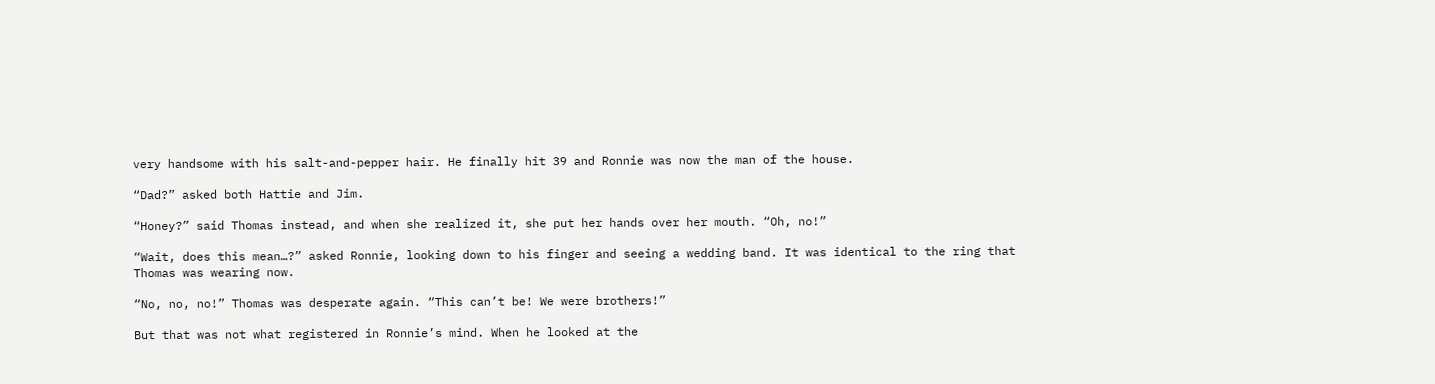very handsome with his salt-and-pepper hair. He finally hit 39 and Ronnie was now the man of the house.

“Dad?” asked both Hattie and Jim.

“Honey?” said Thomas instead, and when she realized it, she put her hands over her mouth. “Oh, no!”

“Wait, does this mean…?” asked Ronnie, looking down to his finger and seeing a wedding band. It was identical to the ring that Thomas was wearing now.

“No, no, no!” Thomas was desperate again. “This can’t be! We were brothers!”

But that was not what registered in Ronnie’s mind. When he looked at the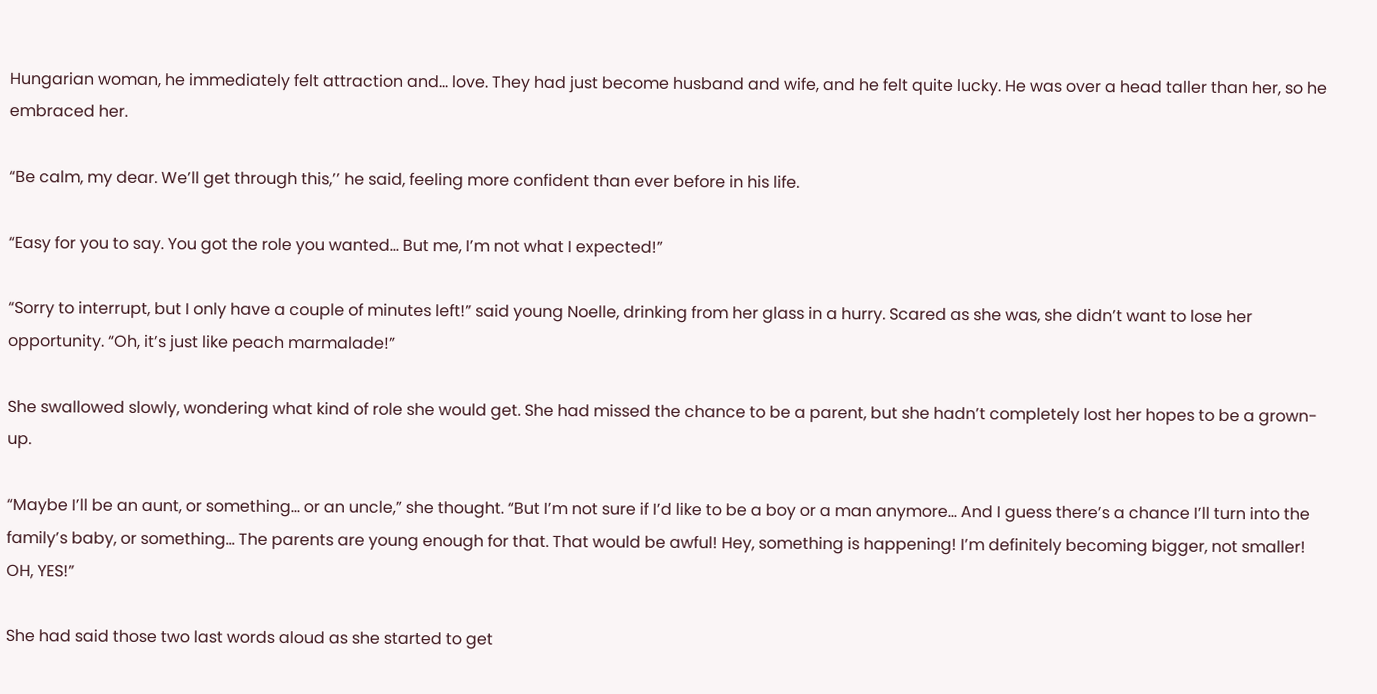Hungarian woman, he immediately felt attraction and… love. They had just become husband and wife, and he felt quite lucky. He was over a head taller than her, so he embraced her.

“Be calm, my dear. We’ll get through this,’’ he said, feeling more confident than ever before in his life.

“Easy for you to say. You got the role you wanted… But me, I’m not what I expected!”

“Sorry to interrupt, but I only have a couple of minutes left!” said young Noelle, drinking from her glass in a hurry. Scared as she was, she didn’t want to lose her opportunity. “Oh, it’s just like peach marmalade!”

She swallowed slowly, wondering what kind of role she would get. She had missed the chance to be a parent, but she hadn’t completely lost her hopes to be a grown-up.

“Maybe I’ll be an aunt, or something… or an uncle,” she thought. “But I’m not sure if I’d like to be a boy or a man anymore… And I guess there’s a chance I’ll turn into the family’s baby, or something… The parents are young enough for that. That would be awful! Hey, something is happening! I’m definitely becoming bigger, not smaller! OH, YES!”

She had said those two last words aloud as she started to get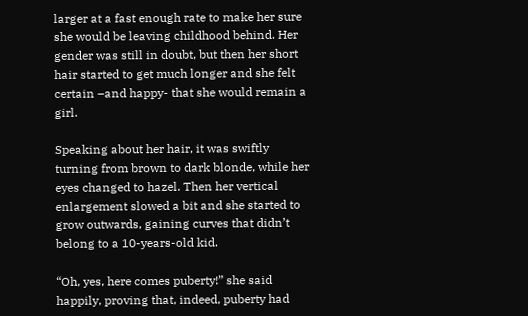larger at a fast enough rate to make her sure she would be leaving childhood behind. Her gender was still in doubt, but then her short hair started to get much longer and she felt certain –and happy- that she would remain a girl.

Speaking about her hair, it was swiftly turning from brown to dark blonde, while her eyes changed to hazel. Then her vertical enlargement slowed a bit and she started to grow outwards, gaining curves that didn’t belong to a 10-years-old kid.

“Oh, yes, here comes puberty!” she said happily, proving that, indeed, puberty had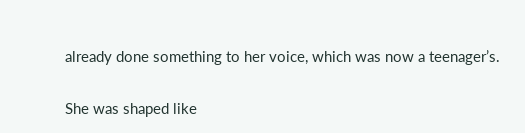already done something to her voice, which was now a teenager’s.

She was shaped like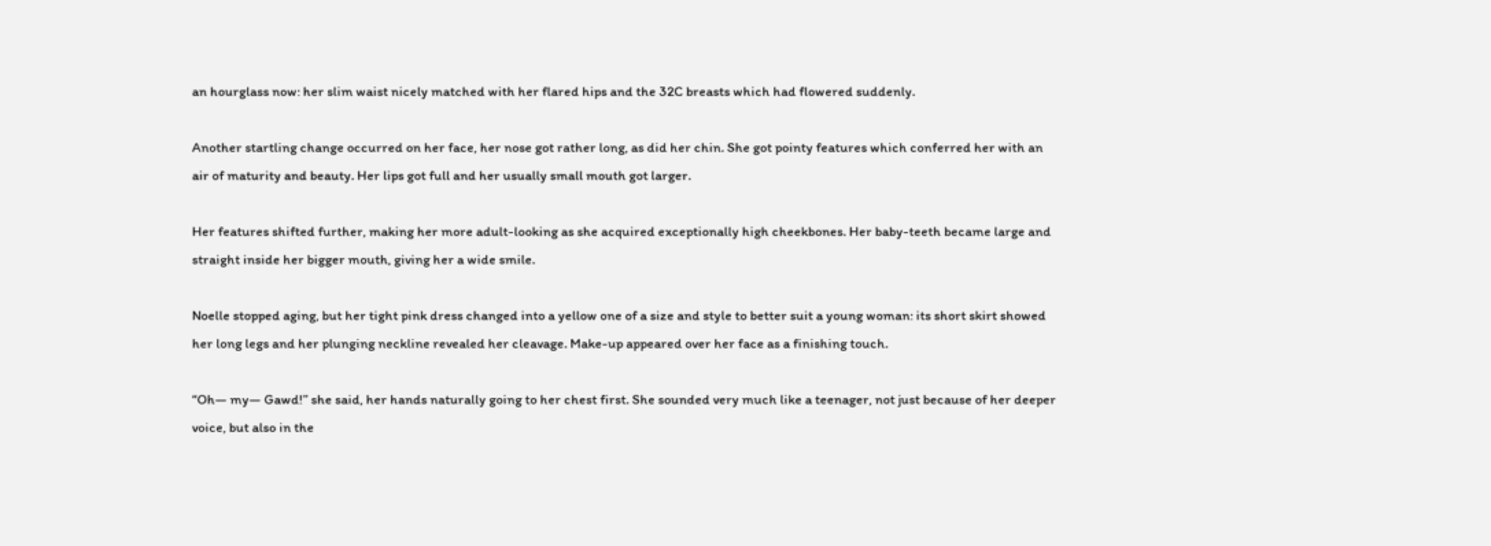an hourglass now: her slim waist nicely matched with her flared hips and the 32C breasts which had flowered suddenly.

Another startling change occurred on her face, her nose got rather long, as did her chin. She got pointy features which conferred her with an air of maturity and beauty. Her lips got full and her usually small mouth got larger.

Her features shifted further, making her more adult-looking as she acquired exceptionally high cheekbones. Her baby-teeth became large and straight inside her bigger mouth, giving her a wide smile.

Noelle stopped aging, but her tight pink dress changed into a yellow one of a size and style to better suit a young woman: its short skirt showed her long legs and her plunging neckline revealed her cleavage. Make-up appeared over her face as a finishing touch.

“Oh— my— Gawd!” she said, her hands naturally going to her chest first. She sounded very much like a teenager, not just because of her deeper voice, but also in the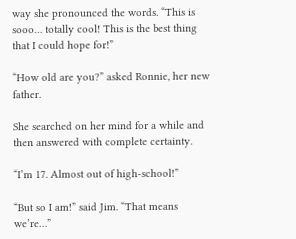way she pronounced the words. “This is sooo… totally cool! This is the best thing that I could hope for!”

“How old are you?” asked Ronnie, her new father.

She searched on her mind for a while and then answered with complete certainty.

“I’m 17. Almost out of high-school!”

“But so I am!” said Jim. “That means we’re…”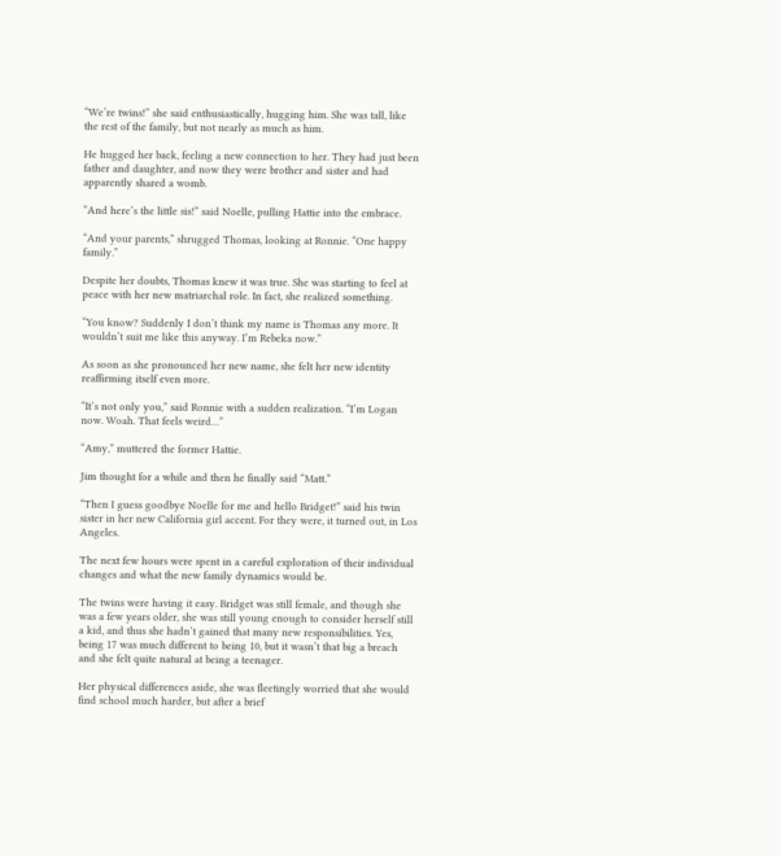“We’re twins!” she said enthusiastically, hugging him. She was tall, like the rest of the family, but not nearly as much as him.

He hugged her back, feeling a new connection to her. They had just been father and daughter, and now they were brother and sister and had apparently shared a womb.

“And here’s the little sis!” said Noelle, pulling Hattie into the embrace.

“And your parents,” shrugged Thomas, looking at Ronnie. “One happy family.”

Despite her doubts, Thomas knew it was true. She was starting to feel at peace with her new matriarchal role. In fact, she realized something.

“You know? Suddenly I don’t think my name is Thomas any more. It wouldn’t suit me like this anyway. I’m Rebeka now.”

As soon as she pronounced her new name, she felt her new identity reaffirming itself even more.

“It’s not only you,” said Ronnie with a sudden realization. “I’m Logan now. Woah. That feels weird…”

“Amy,” muttered the former Hattie.

Jim thought for a while and then he finally said “Matt.”

“Then I guess goodbye Noelle for me and hello Bridget!” said his twin sister in her new California girl accent. For they were, it turned out, in Los Angeles.

The next few hours were spent in a careful exploration of their individual changes and what the new family dynamics would be.

The twins were having it easy. Bridget was still female, and though she was a few years older, she was still young enough to consider herself still a kid, and thus she hadn’t gained that many new responsibilities. Yes, being 17 was much different to being 10, but it wasn’t that big a breach and she felt quite natural at being a teenager.

Her physical differences aside, she was fleetingly worried that she would find school much harder, but after a brief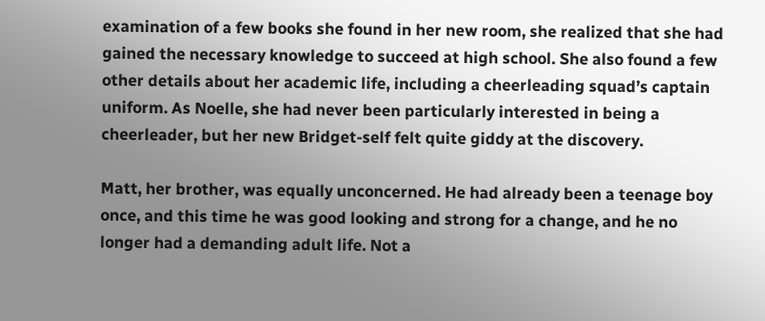examination of a few books she found in her new room, she realized that she had gained the necessary knowledge to succeed at high school. She also found a few other details about her academic life, including a cheerleading squad’s captain uniform. As Noelle, she had never been particularly interested in being a cheerleader, but her new Bridget-self felt quite giddy at the discovery.

Matt, her brother, was equally unconcerned. He had already been a teenage boy once, and this time he was good looking and strong for a change, and he no longer had a demanding adult life. Not a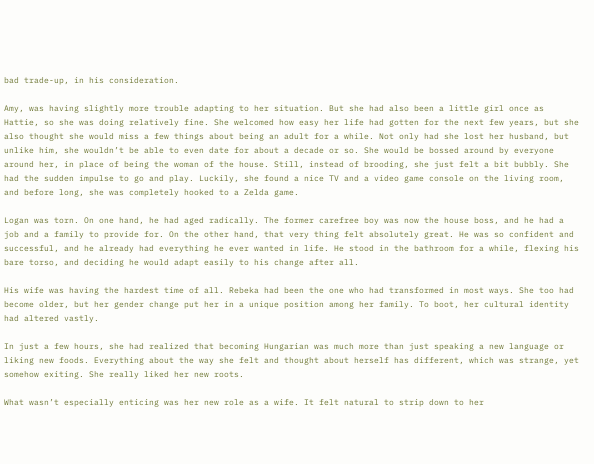bad trade-up, in his consideration.

Amy, was having slightly more trouble adapting to her situation. But she had also been a little girl once as Hattie, so she was doing relatively fine. She welcomed how easy her life had gotten for the next few years, but she also thought she would miss a few things about being an adult for a while. Not only had she lost her husband, but unlike him, she wouldn’t be able to even date for about a decade or so. She would be bossed around by everyone around her, in place of being the woman of the house. Still, instead of brooding, she just felt a bit bubbly. She had the sudden impulse to go and play. Luckily, she found a nice TV and a video game console on the living room, and before long, she was completely hooked to a Zelda game.

Logan was torn. On one hand, he had aged radically. The former carefree boy was now the house boss, and he had a job and a family to provide for. On the other hand, that very thing felt absolutely great. He was so confident and successful, and he already had everything he ever wanted in life. He stood in the bathroom for a while, flexing his bare torso, and deciding he would adapt easily to his change after all.

His wife was having the hardest time of all. Rebeka had been the one who had transformed in most ways. She too had become older, but her gender change put her in a unique position among her family. To boot, her cultural identity had altered vastly.

In just a few hours, she had realized that becoming Hungarian was much more than just speaking a new language or liking new foods. Everything about the way she felt and thought about herself has different, which was strange, yet somehow exiting. She really liked her new roots.

What wasn’t especially enticing was her new role as a wife. It felt natural to strip down to her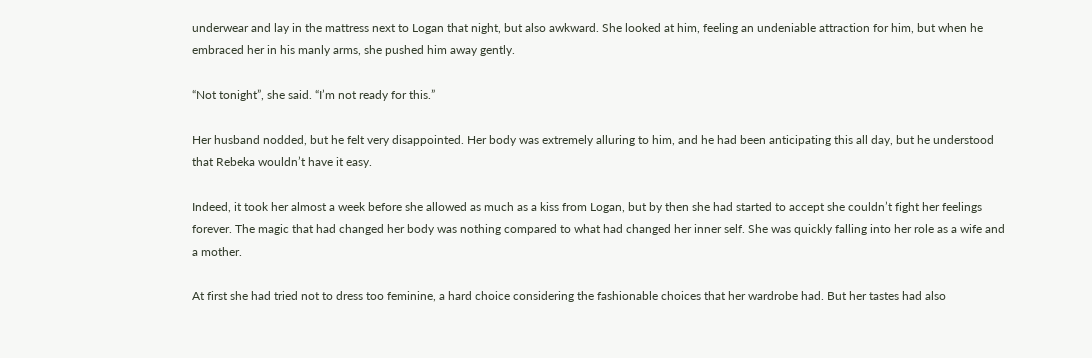underwear and lay in the mattress next to Logan that night, but also awkward. She looked at him, feeling an undeniable attraction for him, but when he embraced her in his manly arms, she pushed him away gently.

“Not tonight”, she said. “I’m not ready for this.”

Her husband nodded, but he felt very disappointed. Her body was extremely alluring to him, and he had been anticipating this all day, but he understood that Rebeka wouldn’t have it easy.

Indeed, it took her almost a week before she allowed as much as a kiss from Logan, but by then she had started to accept she couldn’t fight her feelings forever. The magic that had changed her body was nothing compared to what had changed her inner self. She was quickly falling into her role as a wife and a mother.

At first she had tried not to dress too feminine, a hard choice considering the fashionable choices that her wardrobe had. But her tastes had also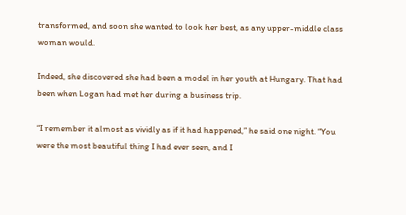transformed, and soon she wanted to look her best, as any upper-middle class woman would.

Indeed, she discovered she had been a model in her youth at Hungary. That had been when Logan had met her during a business trip.

“I remember it almost as vividly as if it had happened,” he said one night. “You were the most beautiful thing I had ever seen, and I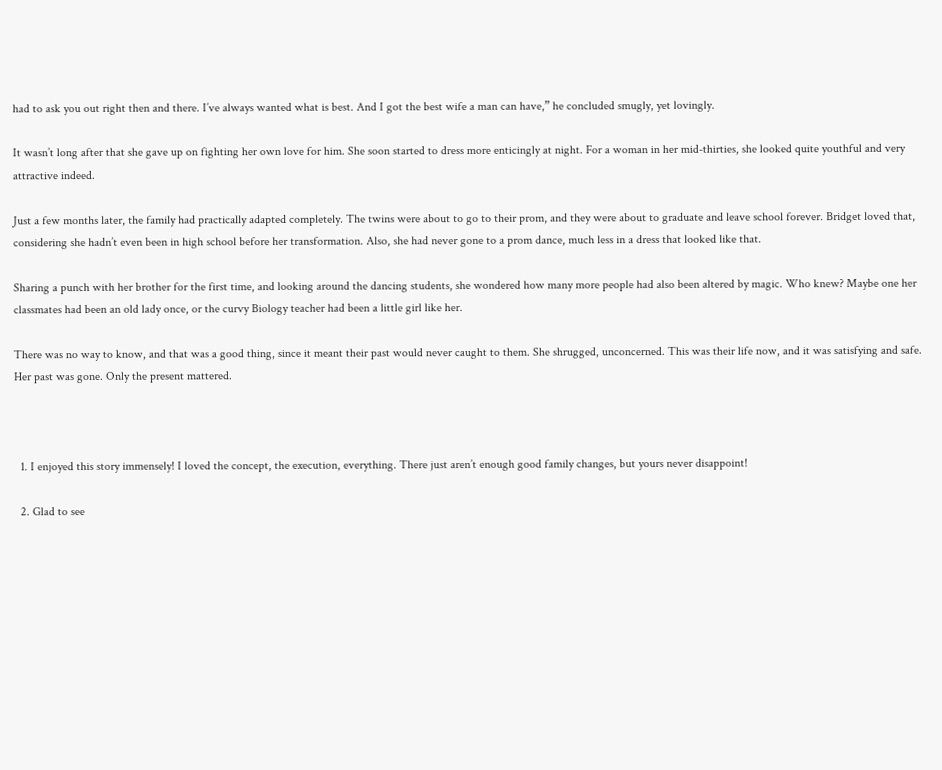had to ask you out right then and there. I’ve always wanted what is best. And I got the best wife a man can have,” he concluded smugly, yet lovingly.

It wasn’t long after that she gave up on fighting her own love for him. She soon started to dress more enticingly at night. For a woman in her mid-thirties, she looked quite youthful and very attractive indeed.

Just a few months later, the family had practically adapted completely. The twins were about to go to their prom, and they were about to graduate and leave school forever. Bridget loved that, considering she hadn’t even been in high school before her transformation. Also, she had never gone to a prom dance, much less in a dress that looked like that.

Sharing a punch with her brother for the first time, and looking around the dancing students, she wondered how many more people had also been altered by magic. Who knew? Maybe one her classmates had been an old lady once, or the curvy Biology teacher had been a little girl like her.

There was no way to know, and that was a good thing, since it meant their past would never caught to them. She shrugged, unconcerned. This was their life now, and it was satisfying and safe. Her past was gone. Only the present mattered.



  1. I enjoyed this story immensely! I loved the concept, the execution, everything. There just aren’t enough good family changes, but yours never disappoint!

  2. Glad to see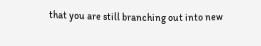that you are still branching out into new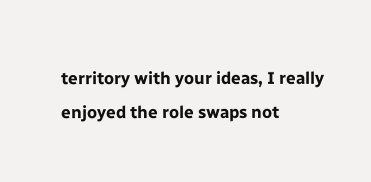territory with your ideas, I really enjoyed the role swaps not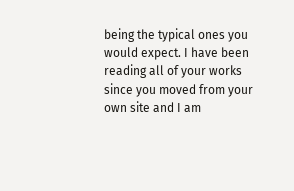being the typical ones you would expect. I have been reading all of your works since you moved from your own site and I am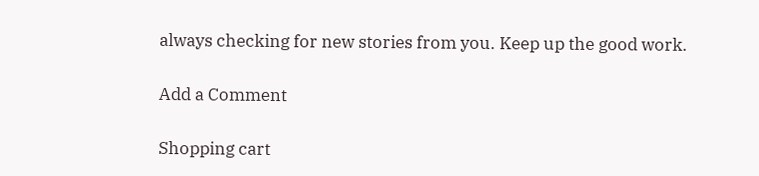always checking for new stories from you. Keep up the good work.

Add a Comment

Shopping cart